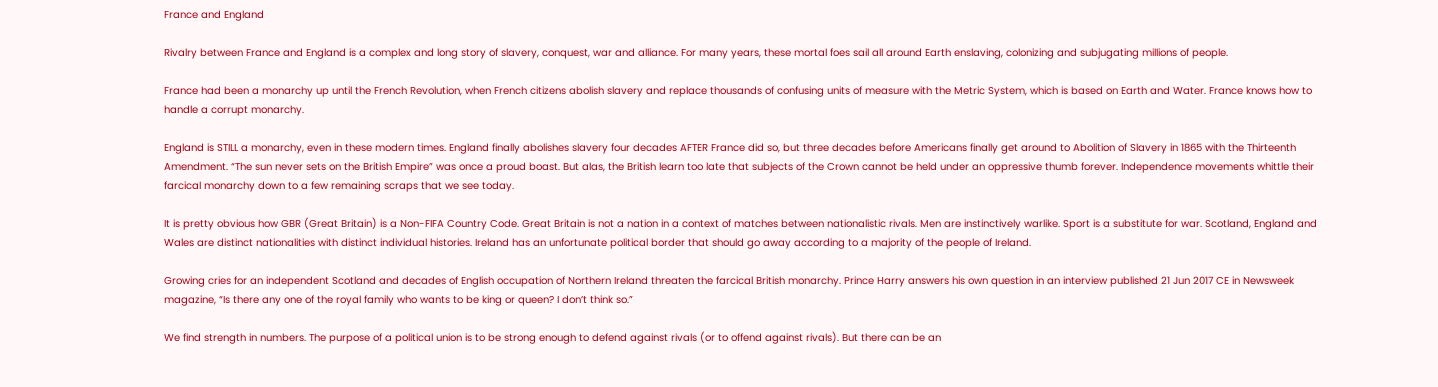France and England

Rivalry between France and England is a complex and long story of slavery, conquest, war and alliance. For many years, these mortal foes sail all around Earth enslaving, colonizing and subjugating millions of people.

France had been a monarchy up until the French Revolution, when French citizens abolish slavery and replace thousands of confusing units of measure with the Metric System, which is based on Earth and Water. France knows how to handle a corrupt monarchy.

England is STILL a monarchy, even in these modern times. England finally abolishes slavery four decades AFTER France did so, but three decades before Americans finally get around to Abolition of Slavery in 1865 with the Thirteenth Amendment. “The sun never sets on the British Empire” was once a proud boast. But alas, the British learn too late that subjects of the Crown cannot be held under an oppressive thumb forever. Independence movements whittle their farcical monarchy down to a few remaining scraps that we see today.

It is pretty obvious how GBR (Great Britain) is a Non-FIFA Country Code. Great Britain is not a nation in a context of matches between nationalistic rivals. Men are instinctively warlike. Sport is a substitute for war. Scotland, England and Wales are distinct nationalities with distinct individual histories. Ireland has an unfortunate political border that should go away according to a majority of the people of Ireland.

Growing cries for an independent Scotland and decades of English occupation of Northern Ireland threaten the farcical British monarchy. Prince Harry answers his own question in an interview published 21 Jun 2017 CE in Newsweek magazine, “Is there any one of the royal family who wants to be king or queen? I don’t think so.”

We find strength in numbers. The purpose of a political union is to be strong enough to defend against rivals (or to offend against rivals). But there can be an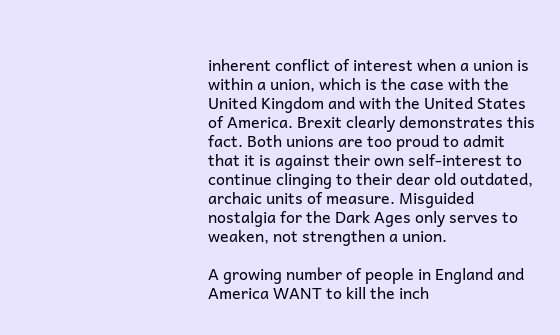inherent conflict of interest when a union is within a union, which is the case with the United Kingdom and with the United States of America. Brexit clearly demonstrates this fact. Both unions are too proud to admit that it is against their own self-interest to continue clinging to their dear old outdated, archaic units of measure. Misguided nostalgia for the Dark Ages only serves to weaken, not strengthen a union.

A growing number of people in England and America WANT to kill the inch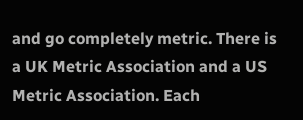and go completely metric. There is a UK Metric Association and a US Metric Association. Each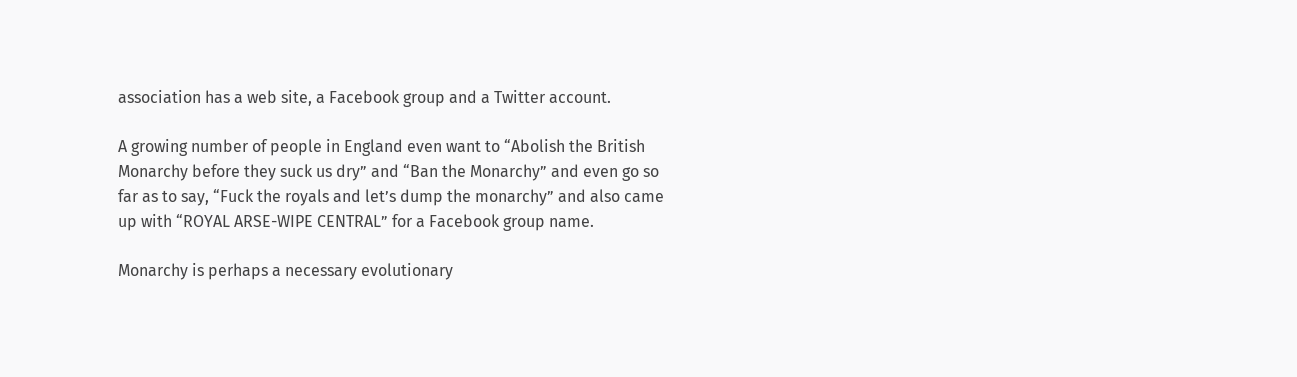association has a web site, a Facebook group and a Twitter account.

A growing number of people in England even want to “Abolish the British Monarchy before they suck us dry” and “Ban the Monarchy” and even go so far as to say, “Fuck the royals and let’s dump the monarchy” and also came up with “ROYAL ARSE-WIPE CENTRAL” for a Facebook group name.

Monarchy is perhaps a necessary evolutionary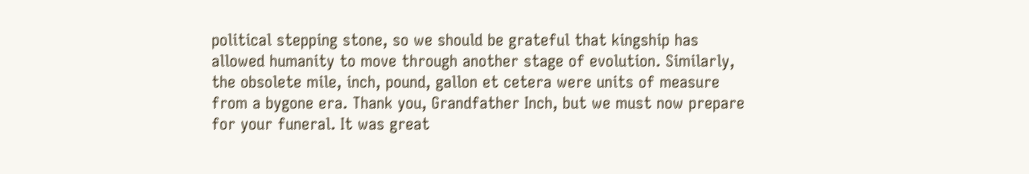political stepping stone, so we should be grateful that kingship has allowed humanity to move through another stage of evolution. Similarly, the obsolete mile, inch, pound, gallon et cetera were units of measure from a bygone era. Thank you, Grandfather Inch, but we must now prepare for your funeral. It was great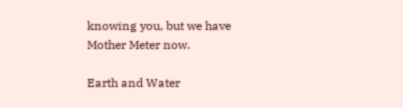knowing you, but we have Mother Meter now.

Earth and Water